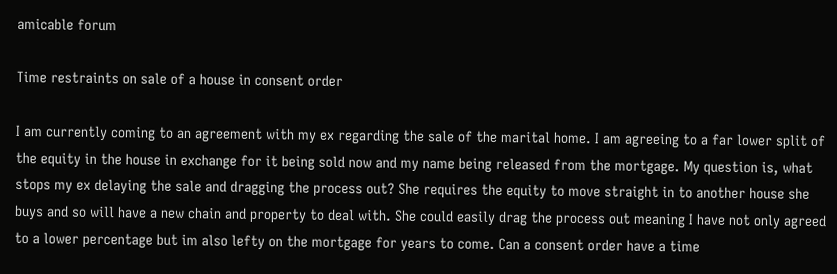amicable forum

Time restraints on sale of a house in consent order

I am currently coming to an agreement with my ex regarding the sale of the marital home. I am agreeing to a far lower split of the equity in the house in exchange for it being sold now and my name being released from the mortgage. My question is, what stops my ex delaying the sale and dragging the process out? She requires the equity to move straight in to another house she buys and so will have a new chain and property to deal with. She could easily drag the process out meaning I have not only agreed to a lower percentage but im also lefty on the mortgage for years to come. Can a consent order have a time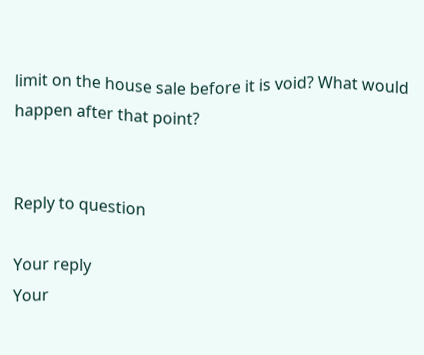limit on the house sale before it is void? What would happen after that point?


Reply to question

Your reply
Your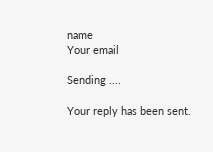name
Your email

Sending ....

Your reply has been sent.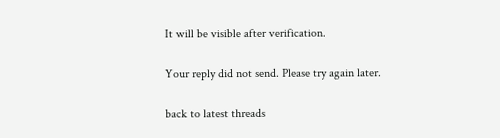It will be visible after verification.

Your reply did not send. Please try again later.

back to latest threads